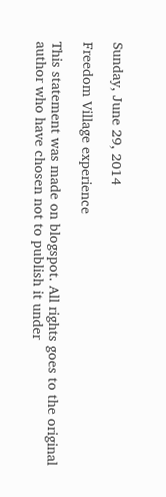Sunday, June 29, 2014

Freedom Village experience

This statement was made on blogspot. All rights goes to the original author who have chosen not to publish it under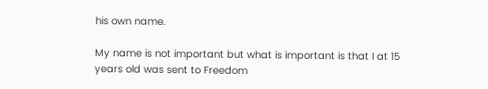his own name.

My name is not important but what is important is that I at 15 years old was sent to Freedom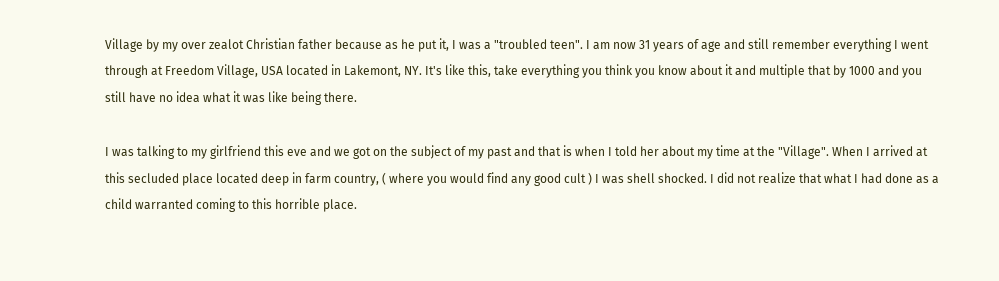Village by my over zealot Christian father because as he put it, I was a "troubled teen". I am now 31 years of age and still remember everything I went through at Freedom Village, USA located in Lakemont, NY. It's like this, take everything you think you know about it and multiple that by 1000 and you still have no idea what it was like being there.

I was talking to my girlfriend this eve and we got on the subject of my past and that is when I told her about my time at the "Village". When I arrived at this secluded place located deep in farm country, ( where you would find any good cult ) I was shell shocked. I did not realize that what I had done as a child warranted coming to this horrible place.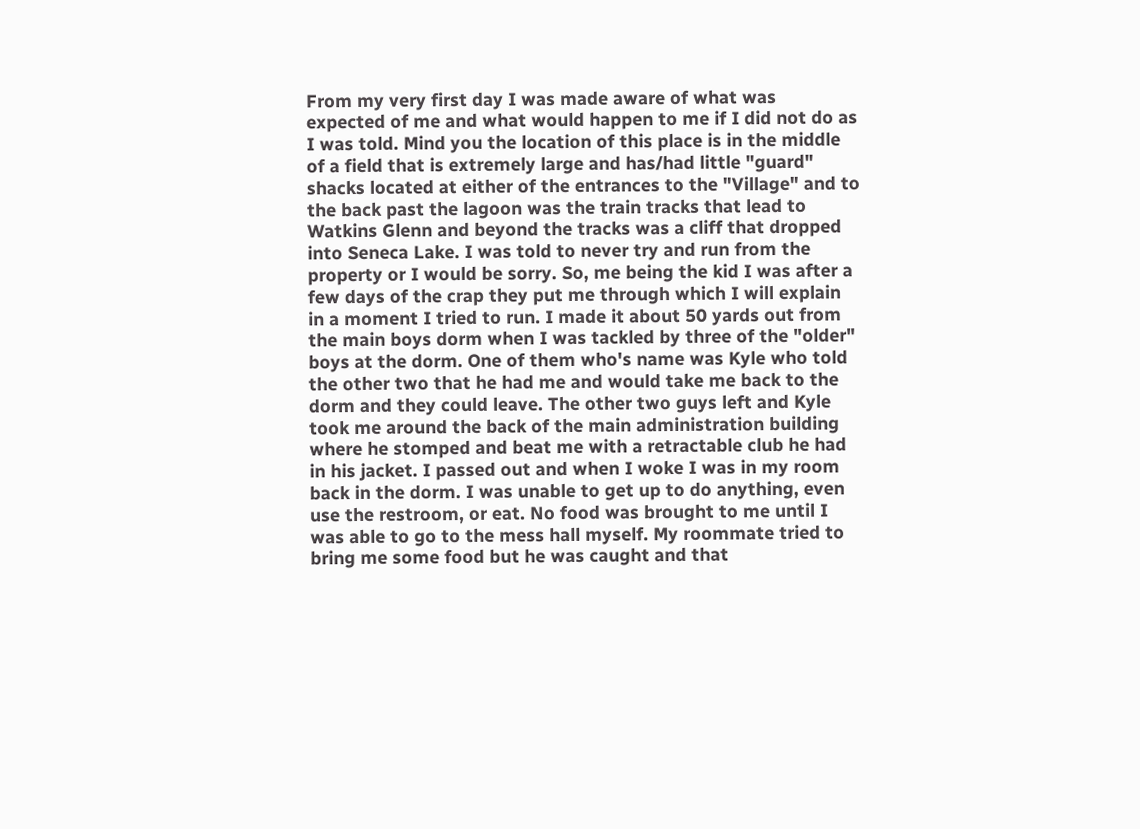From my very first day I was made aware of what was expected of me and what would happen to me if I did not do as I was told. Mind you the location of this place is in the middle of a field that is extremely large and has/had little "guard" shacks located at either of the entrances to the "Village" and to the back past the lagoon was the train tracks that lead to Watkins Glenn and beyond the tracks was a cliff that dropped into Seneca Lake. I was told to never try and run from the property or I would be sorry. So, me being the kid I was after a few days of the crap they put me through which I will explain in a moment I tried to run. I made it about 50 yards out from the main boys dorm when I was tackled by three of the "older" boys at the dorm. One of them who's name was Kyle who told the other two that he had me and would take me back to the dorm and they could leave. The other two guys left and Kyle took me around the back of the main administration building where he stomped and beat me with a retractable club he had in his jacket. I passed out and when I woke I was in my room back in the dorm. I was unable to get up to do anything, even use the restroom, or eat. No food was brought to me until I was able to go to the mess hall myself. My roommate tried to bring me some food but he was caught and that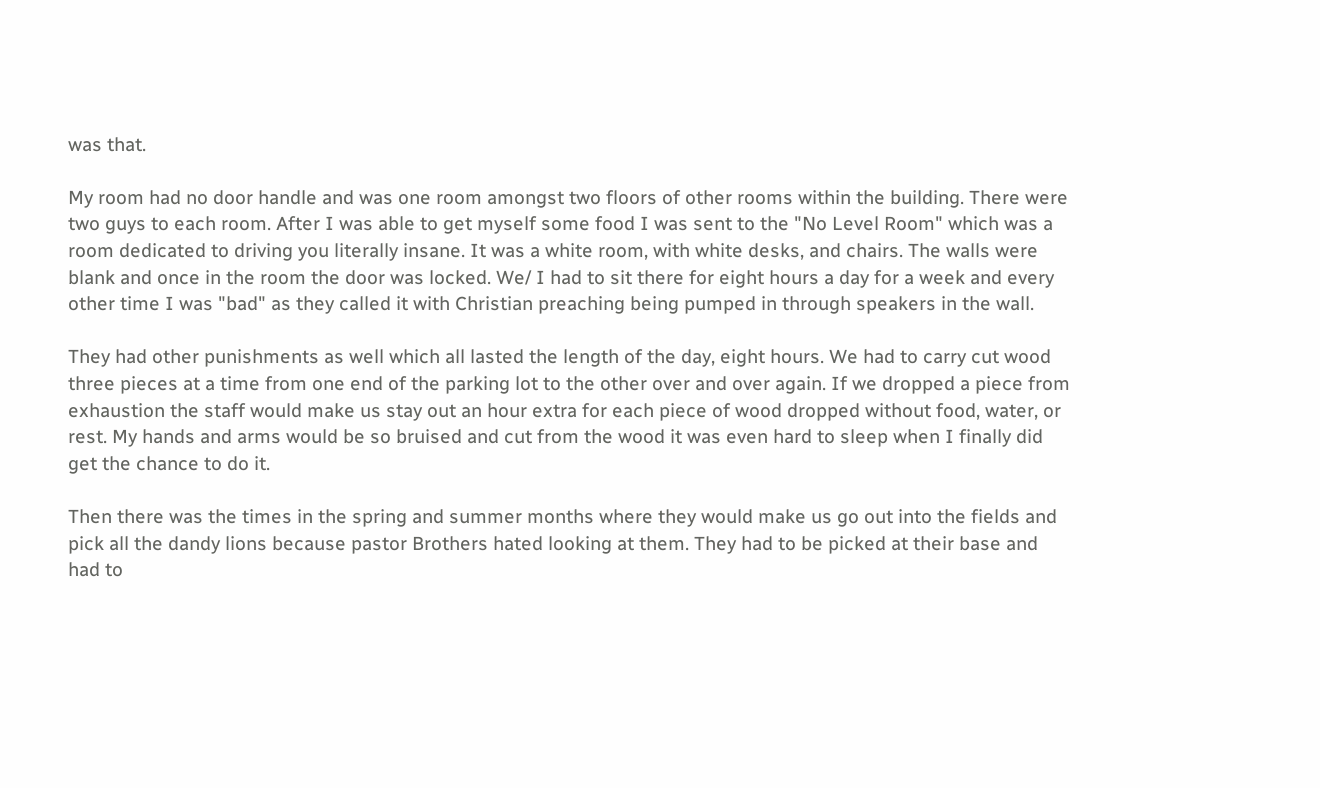was that.

My room had no door handle and was one room amongst two floors of other rooms within the building. There were two guys to each room. After I was able to get myself some food I was sent to the "No Level Room" which was a room dedicated to driving you literally insane. It was a white room, with white desks, and chairs. The walls were blank and once in the room the door was locked. We/ I had to sit there for eight hours a day for a week and every other time I was "bad" as they called it with Christian preaching being pumped in through speakers in the wall.

They had other punishments as well which all lasted the length of the day, eight hours. We had to carry cut wood three pieces at a time from one end of the parking lot to the other over and over again. If we dropped a piece from exhaustion the staff would make us stay out an hour extra for each piece of wood dropped without food, water, or rest. My hands and arms would be so bruised and cut from the wood it was even hard to sleep when I finally did get the chance to do it.

Then there was the times in the spring and summer months where they would make us go out into the fields and pick all the dandy lions because pastor Brothers hated looking at them. They had to be picked at their base and had to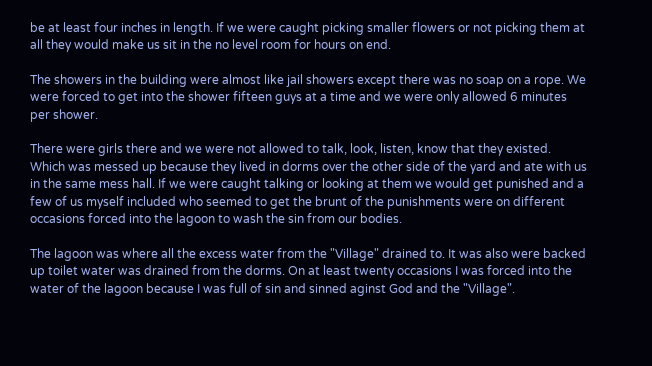be at least four inches in length. If we were caught picking smaller flowers or not picking them at all they would make us sit in the no level room for hours on end.

The showers in the building were almost like jail showers except there was no soap on a rope. We were forced to get into the shower fifteen guys at a time and we were only allowed 6 minutes per shower.

There were girls there and we were not allowed to talk, look, listen, know that they existed. Which was messed up because they lived in dorms over the other side of the yard and ate with us in the same mess hall. If we were caught talking or looking at them we would get punished and a few of us myself included who seemed to get the brunt of the punishments were on different occasions forced into the lagoon to wash the sin from our bodies.

The lagoon was where all the excess water from the "Village" drained to. It was also were backed up toilet water was drained from the dorms. On at least twenty occasions I was forced into the water of the lagoon because I was full of sin and sinned aginst God and the "Village".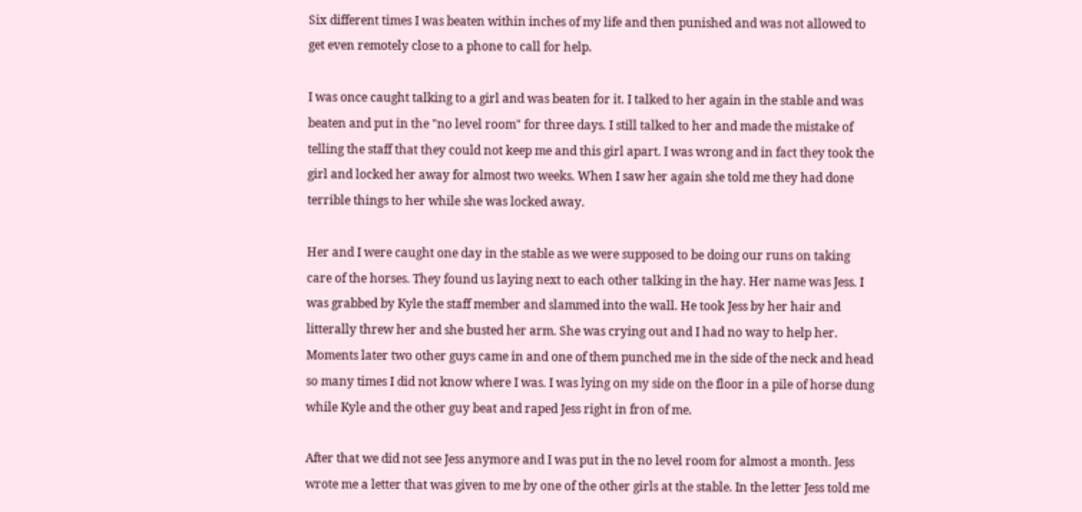Six different times I was beaten within inches of my life and then punished and was not allowed to get even remotely close to a phone to call for help.

I was once caught talking to a girl and was beaten for it. I talked to her again in the stable and was beaten and put in the "no level room" for three days. I still talked to her and made the mistake of telling the staff that they could not keep me and this girl apart. I was wrong and in fact they took the girl and locked her away for almost two weeks. When I saw her again she told me they had done terrible things to her while she was locked away.

Her and I were caught one day in the stable as we were supposed to be doing our runs on taking care of the horses. They found us laying next to each other talking in the hay. Her name was Jess. I was grabbed by Kyle the staff member and slammed into the wall. He took Jess by her hair and litterally threw her and she busted her arm. She was crying out and I had no way to help her. Moments later two other guys came in and one of them punched me in the side of the neck and head so many times I did not know where I was. I was lying on my side on the floor in a pile of horse dung while Kyle and the other guy beat and raped Jess right in fron of me.

After that we did not see Jess anymore and I was put in the no level room for almost a month. Jess wrote me a letter that was given to me by one of the other girls at the stable. In the letter Jess told me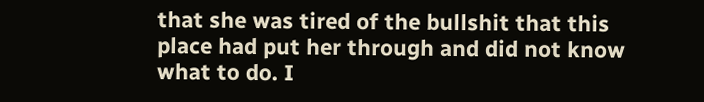that she was tired of the bullshit that this place had put her through and did not know what to do. I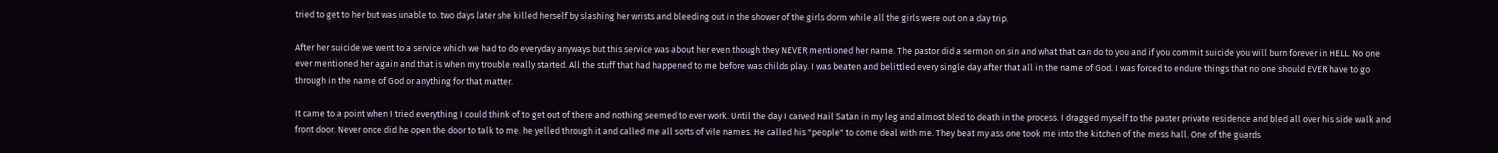tried to get to her but was unable to. two days later she killed herself by slashing her wrists and bleeding out in the shower of the girls dorm while all the girls were out on a day trip.

After her suicide we went to a service which we had to do everyday anyways but this service was about her even though they NEVER mentioned her name. The pastor did a sermon on sin and what that can do to you and if you commit suicide you will burn forever in HELL. No one ever mentioned her again and that is when my trouble really started. All the stuff that had happened to me before was childs play. I was beaten and belittled every single day after that all in the name of God. I was forced to endure things that no one should EVER have to go through in the name of God or anything for that matter.

It came to a point when I tried everything I could think of to get out of there and nothing seemed to ever work. Until the day I carved Hail Satan in my leg and almost bled to death in the process. I dragged myself to the paster private residence and bled all over his side walk and front door. Never once did he open the door to talk to me. he yelled through it and called me all sorts of vile names. He called his "people" to come deal with me. They beat my ass one took me into the kitchen of the mess hall. One of the guards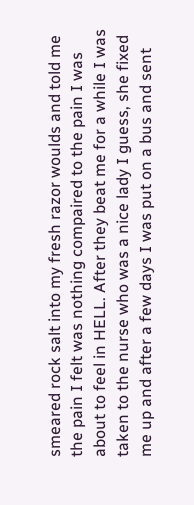smeared rock salt into my fresh razor woulds and told me the pain I felt was nothing compaired to the pain I was about to feel in HELL. After they beat me for a while I was taken to the nurse who was a nice lady I guess, she fixed me up and after a few days I was put on a bus and sent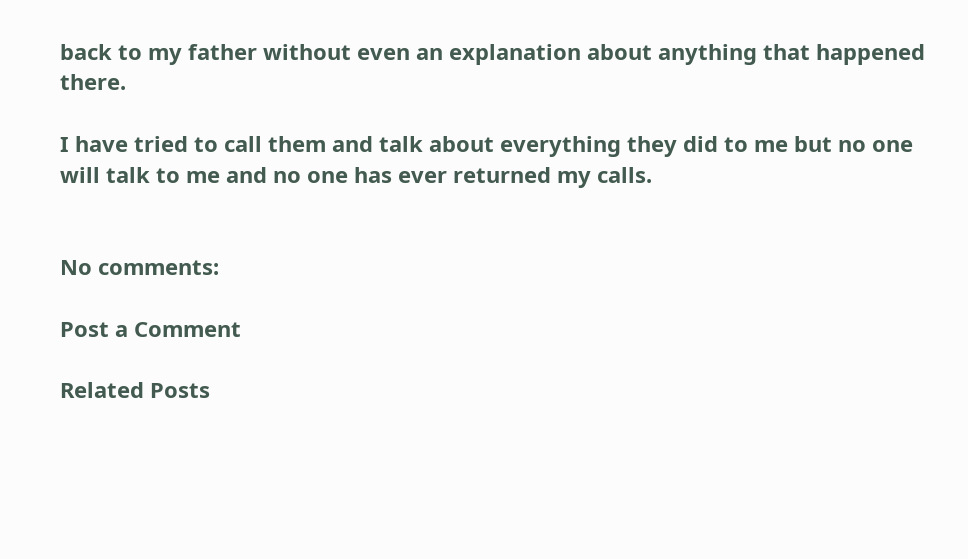back to my father without even an explanation about anything that happened there.

I have tried to call them and talk about everything they did to me but no one will talk to me and no one has ever returned my calls.


No comments:

Post a Comment

Related Posts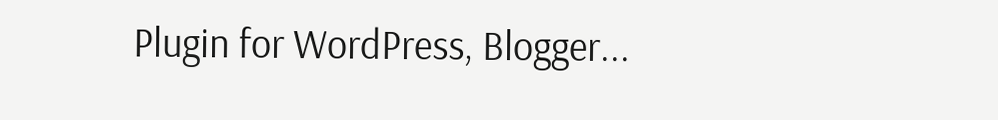Plugin for WordPress, Blogger...